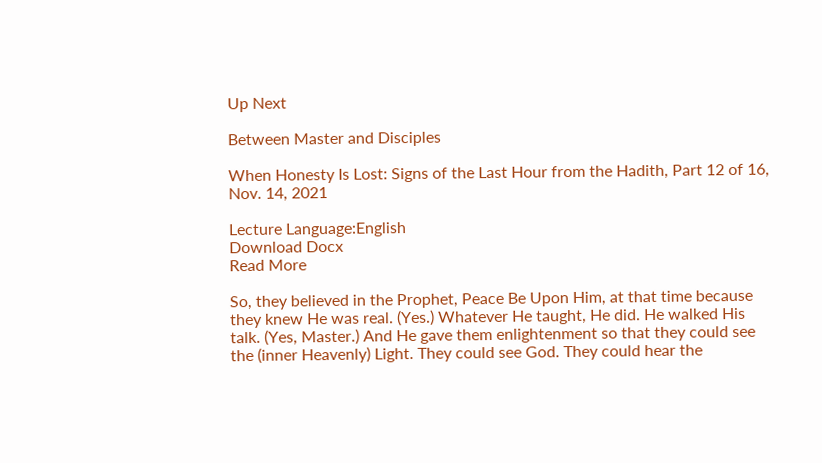Up Next

Between Master and Disciples

When Honesty Is Lost: Signs of the Last Hour from the Hadith, Part 12 of 16, Nov. 14, 2021

Lecture Language:English
Download Docx
Read More

So, they believed in the Prophet, Peace Be Upon Him, at that time because they knew He was real. (Yes.) Whatever He taught, He did. He walked His talk. (Yes, Master.) And He gave them enlightenment so that they could see the (inner Heavenly) Light. They could see God. They could hear the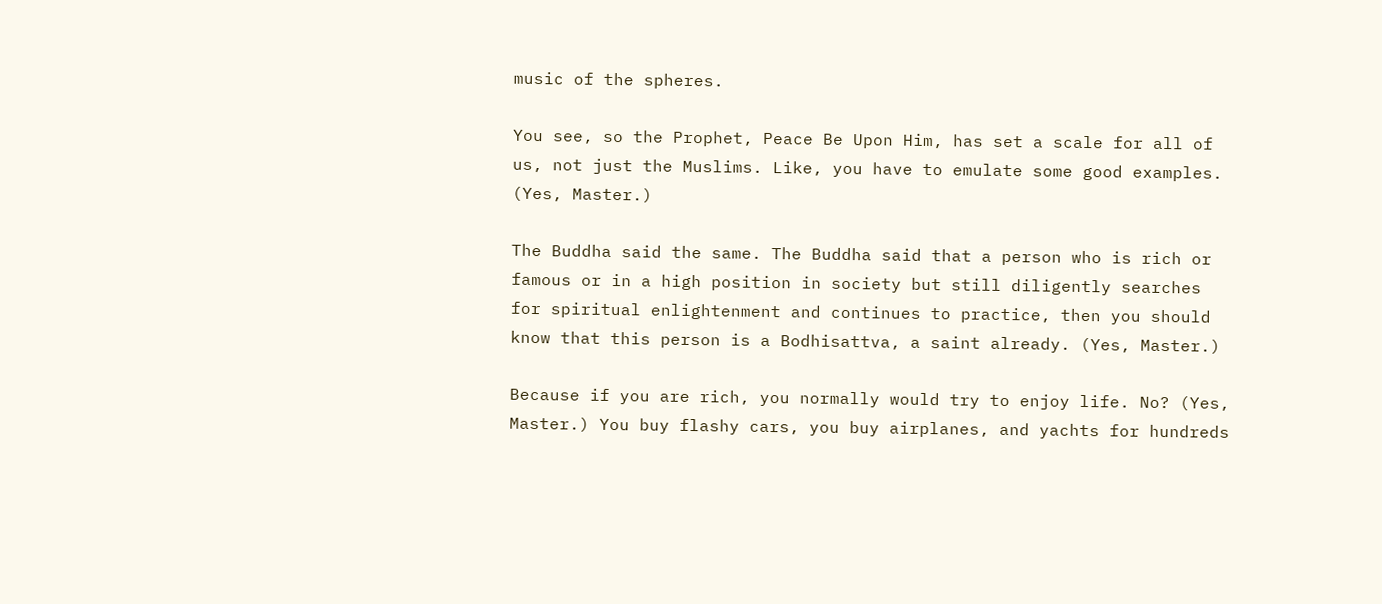music of the spheres.

You see, so the Prophet, Peace Be Upon Him, has set a scale for all of us, not just the Muslims. Like, you have to emulate some good examples. (Yes, Master.)

The Buddha said the same. The Buddha said that a person who is rich or famous or in a high position in society but still diligently searches for spiritual enlightenment and continues to practice, then you should know that this person is a Bodhisattva, a saint already. (Yes, Master.)

Because if you are rich, you normally would try to enjoy life. No? (Yes, Master.) You buy flashy cars, you buy airplanes, and yachts for hundreds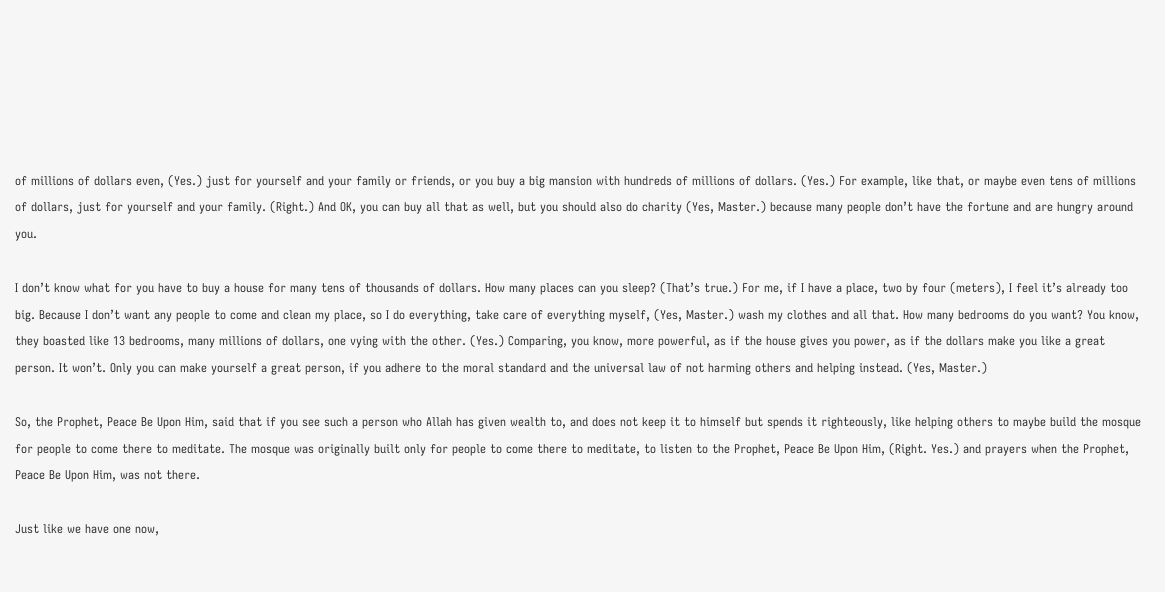of millions of dollars even, (Yes.) just for yourself and your family or friends, or you buy a big mansion with hundreds of millions of dollars. (Yes.) For example, like that, or maybe even tens of millions of dollars, just for yourself and your family. (Right.) And OK, you can buy all that as well, but you should also do charity (Yes, Master.) because many people don’t have the fortune and are hungry around you.

I don’t know what for you have to buy a house for many tens of thousands of dollars. How many places can you sleep? (That’s true.) For me, if I have a place, two by four (meters), I feel it’s already too big. Because I don’t want any people to come and clean my place, so I do everything, take care of everything myself, (Yes, Master.) wash my clothes and all that. How many bedrooms do you want? You know, they boasted like 13 bedrooms, many millions of dollars, one vying with the other. (Yes.) Comparing, you know, more powerful, as if the house gives you power, as if the dollars make you like a great person. It won’t. Only you can make yourself a great person, if you adhere to the moral standard and the universal law of not harming others and helping instead. (Yes, Master.)

So, the Prophet, Peace Be Upon Him, said that if you see such a person who Allah has given wealth to, and does not keep it to himself but spends it righteously, like helping others to maybe build the mosque for people to come there to meditate. The mosque was originally built only for people to come there to meditate, to listen to the Prophet, Peace Be Upon Him, (Right. Yes.) and prayers when the Prophet, Peace Be Upon Him, was not there.

Just like we have one now,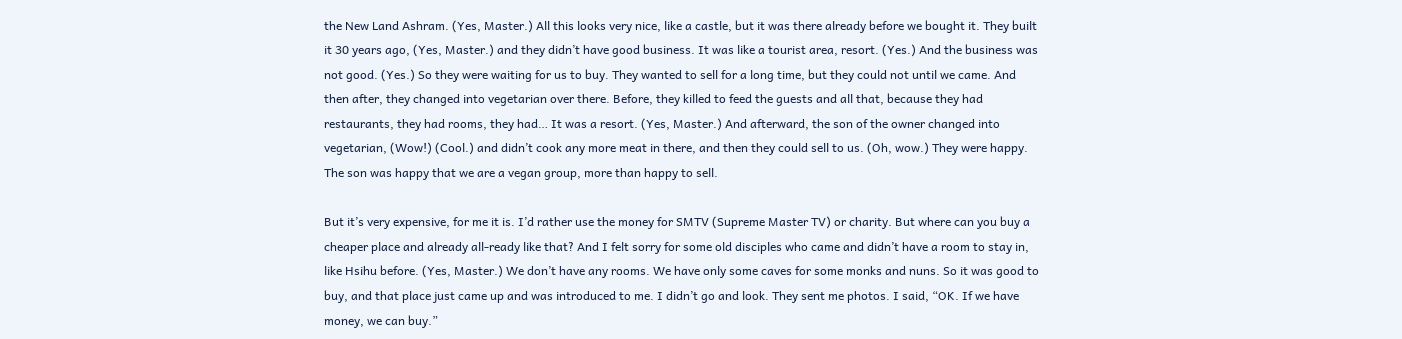the New Land Ashram. (Yes, Master.) All this looks very nice, like a castle, but it was there already before we bought it. They built it 30 years ago, (Yes, Master.) and they didn’t have good business. It was like a tourist area, resort. (Yes.) And the business was not good. (Yes.) So they were waiting for us to buy. They wanted to sell for a long time, but they could not until we came. And then after, they changed into vegetarian over there. Before, they killed to feed the guests and all that, because they had restaurants, they had rooms, they had… It was a resort. (Yes, Master.) And afterward, the son of the owner changed into vegetarian, (Wow!) (Cool.) and didn’t cook any more meat in there, and then they could sell to us. (Oh, wow.) They were happy. The son was happy that we are a vegan group, more than happy to sell.

But it’s very expensive, for me it is. I’d rather use the money for SMTV (Supreme Master TV) or charity. But where can you buy a cheaper place and already all-ready like that? And I felt sorry for some old disciples who came and didn’t have a room to stay in, like Hsihu before. (Yes, Master.) We don’t have any rooms. We have only some caves for some monks and nuns. So it was good to buy, and that place just came up and was introduced to me. I didn’t go and look. They sent me photos. I said, “OK. If we have money, we can buy.”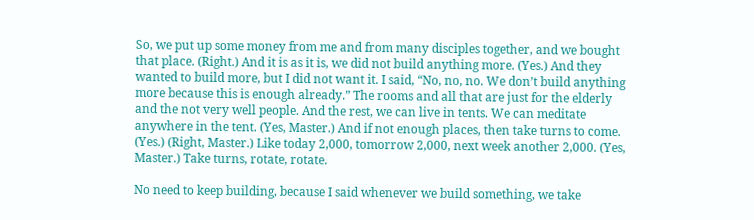So, we put up some money from me and from many disciples together, and we bought that place. (Right.) And it is as it is, we did not build anything more. (Yes.) And they wanted to build more, but I did not want it. I said, “No, no, no. We don’t build anything more because this is enough already.” The rooms and all that are just for the elderly and the not very well people. And the rest, we can live in tents. We can meditate anywhere in the tent. (Yes, Master.) And if not enough places, then take turns to come. (Yes.) (Right, Master.) Like today 2,000, tomorrow 2,000, next week another 2,000. (Yes, Master.) Take turns, rotate, rotate.

No need to keep building, because I said whenever we build something, we take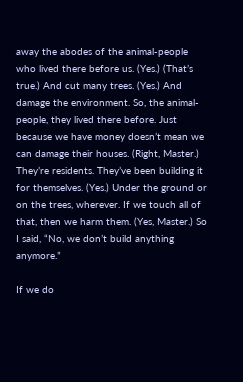away the abodes of the animal-people who lived there before us. (Yes.) (That’s true.) And cut many trees. (Yes.) And damage the environment. So, the animal-people, they lived there before. Just because we have money doesn’t mean we can damage their houses. (Right, Master.) They’re residents. They’ve been building it for themselves. (Yes.) Under the ground or on the trees, wherever. If we touch all of that, then we harm them. (Yes, Master.) So I said, “No, we don’t build anything anymore.”

If we do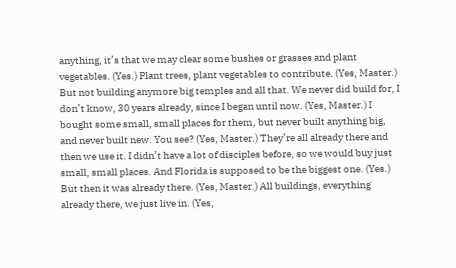anything, it’s that we may clear some bushes or grasses and plant vegetables. (Yes.) Plant trees, plant vegetables to contribute. (Yes, Master.) But not building anymore big temples and all that. We never did build for, I don’t know, 30 years already, since I began until now. (Yes, Master.) I bought some small, small places for them, but never built anything big, and never built new. You see? (Yes, Master.) They’re all already there and then we use it. I didn’t have a lot of disciples before, so we would buy just small, small places. And Florida is supposed to be the biggest one. (Yes.) But then it was already there. (Yes, Master.) All buildings, everything already there, we just live in. (Yes,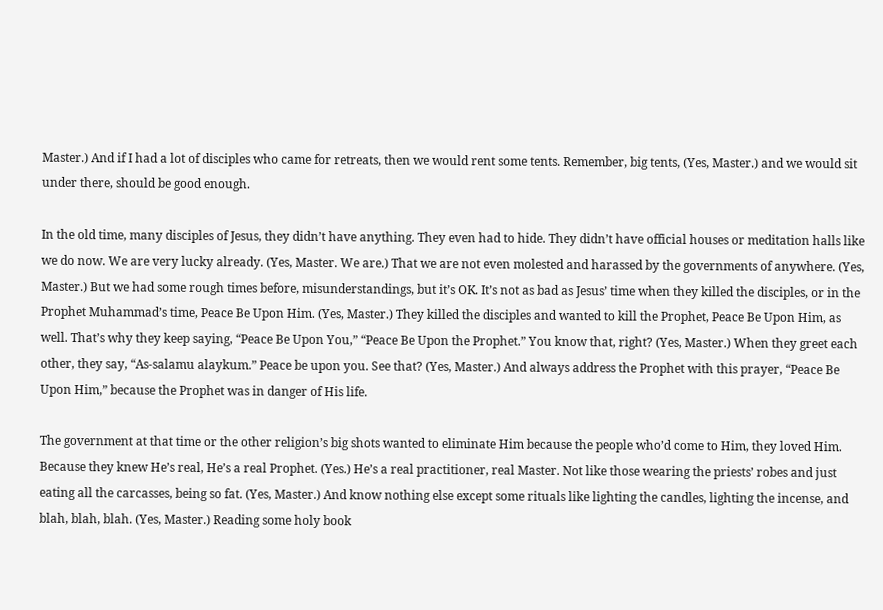Master.) And if I had a lot of disciples who came for retreats, then we would rent some tents. Remember, big tents, (Yes, Master.) and we would sit under there, should be good enough.

In the old time, many disciples of Jesus, they didn’t have anything. They even had to hide. They didn’t have official houses or meditation halls like we do now. We are very lucky already. (Yes, Master. We are.) That we are not even molested and harassed by the governments of anywhere. (Yes, Master.) But we had some rough times before, misunderstandings, but it’s OK. It’s not as bad as Jesus’ time when they killed the disciples, or in the Prophet Muhammad’s time, Peace Be Upon Him. (Yes, Master.) They killed the disciples and wanted to kill the Prophet, Peace Be Upon Him, as well. That’s why they keep saying, “Peace Be Upon You,” “Peace Be Upon the Prophet.” You know that, right? (Yes, Master.) When they greet each other, they say, “As-salamu alaykum.” Peace be upon you. See that? (Yes, Master.) And always address the Prophet with this prayer, “Peace Be Upon Him,” because the Prophet was in danger of His life.

The government at that time or the other religion’s big shots wanted to eliminate Him because the people who’d come to Him, they loved Him. Because they knew He’s real, He’s a real Prophet. (Yes.) He’s a real practitioner, real Master. Not like those wearing the priests’ robes and just eating all the carcasses, being so fat. (Yes, Master.) And know nothing else except some rituals like lighting the candles, lighting the incense, and blah, blah, blah. (Yes, Master.) Reading some holy book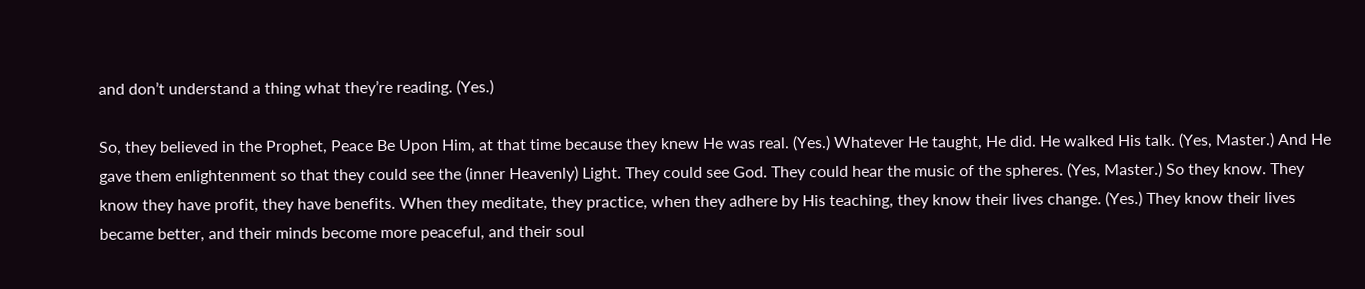and don’t understand a thing what they’re reading. (Yes.)

So, they believed in the Prophet, Peace Be Upon Him, at that time because they knew He was real. (Yes.) Whatever He taught, He did. He walked His talk. (Yes, Master.) And He gave them enlightenment so that they could see the (inner Heavenly) Light. They could see God. They could hear the music of the spheres. (Yes, Master.) So they know. They know they have profit, they have benefits. When they meditate, they practice, when they adhere by His teaching, they know their lives change. (Yes.) They know their lives became better, and their minds become more peaceful, and their soul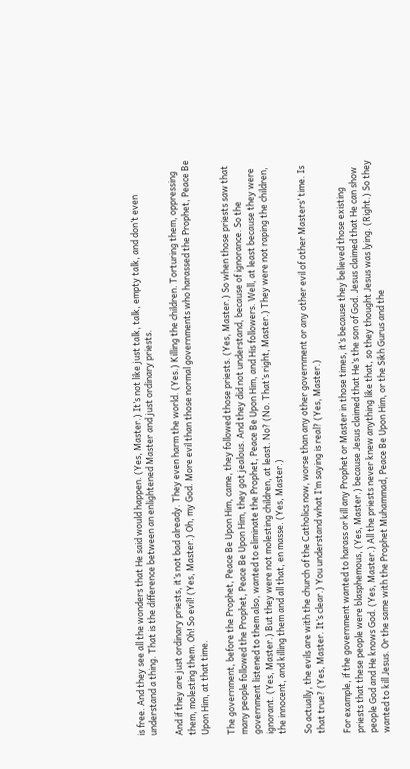is free. And they see all the wonders that He said would happen. (Yes, Master.) It’s not like just talk, talk, empty talk, and don’t even understand a thing. That is the difference between an enlightened Master and just ordinary priests.

And if they are just ordinary priests, it’s not bad already. They even harm the world. (Yes.) Killing the children. Torturing them, oppressing them, molesting them. Oh! So evil! (Yes, Master.) Oh, my God. More evil than those normal governments who harassed the Prophet, Peace Be Upon Him, at that time.

The government, before the Prophet, Peace Be Upon Him, came, they followed those priests. (Yes, Master.) So when those priests saw that many people followed the Prophet, Peace Be Upon Him, they got jealous. And they did not understand, because of ignorance. So the government listened to them also, wanted to eliminate the Prophet, Peace Be Upon Him, and His followers. Well, at least because they were ignorant. (Yes, Master.) But they were not molesting children, at least. No? (No. That’s right, Master.) They were not raping the children, the innocent, and killing them and all that, en masse. (Yes, Master.)

So actually, the evils are with the church of the Catholics now, worse than any other government or any other evil of other Masters’ time. Is that true? (Yes, Master. It’s clear.) You understand what I’m saying is real? (Yes, Master.)

For example, if the government wanted to harass or kill any Prophet or Master in those times, it’s because they believed those existing priests that these people were blasphemous, (Yes, Master.) because Jesus claimed that He’s the son of God. Jesus claimed that He can show people God and He knows God. (Yes, Master.) All the priests never knew anything like that, so they thought Jesus was lying. (Right.) So they wanted to kill Jesus. Or the same with the Prophet Muhammad, Peace Be Upon Him, or the Sikh Gurus and the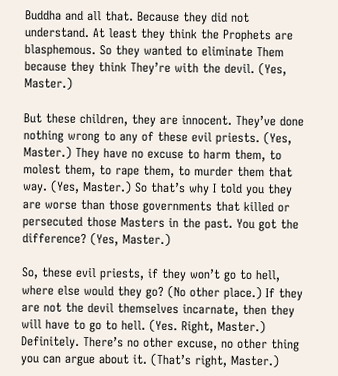Buddha and all that. Because they did not understand. At least they think the Prophets are blasphemous. So they wanted to eliminate Them because they think They’re with the devil. (Yes, Master.)

But these children, they are innocent. They’ve done nothing wrong to any of these evil priests. (Yes, Master.) They have no excuse to harm them, to molest them, to rape them, to murder them that way. (Yes, Master.) So that’s why I told you they are worse than those governments that killed or persecuted those Masters in the past. You got the difference? (Yes, Master.)

So, these evil priests, if they won’t go to hell, where else would they go? (No other place.) If they are not the devil themselves incarnate, then they will have to go to hell. (Yes. Right, Master.) Definitely. There’s no other excuse, no other thing you can argue about it. (That’s right, Master.)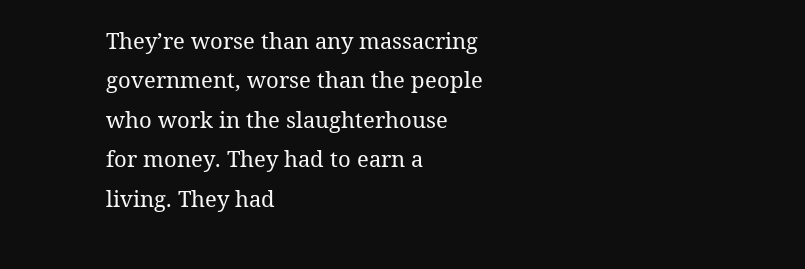They’re worse than any massacring government, worse than the people who work in the slaughterhouse for money. They had to earn a living. They had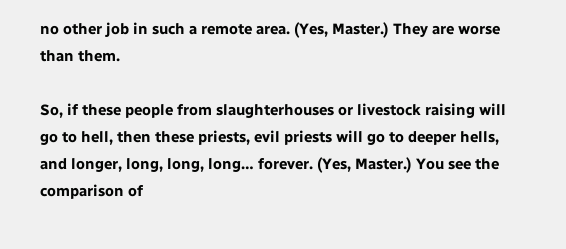no other job in such a remote area. (Yes, Master.) They are worse than them.

So, if these people from slaughterhouses or livestock raising will go to hell, then these priests, evil priests will go to deeper hells, and longer, long, long, long… forever. (Yes, Master.) You see the comparison of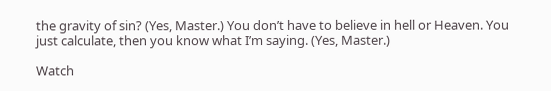the gravity of sin? (Yes, Master.) You don’t have to believe in hell or Heaven. You just calculate, then you know what I’m saying. (Yes, Master.)

Watch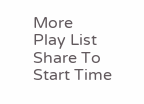More
Play List
Share To
Start Time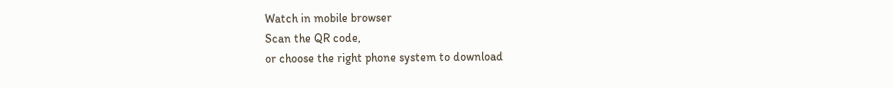Watch in mobile browser
Scan the QR code,
or choose the right phone system to download